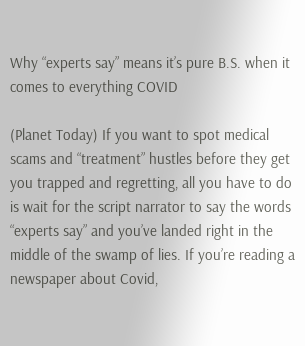Why “experts say” means it’s pure B.S. when it comes to everything COVID

(Planet Today) If you want to spot medical scams and “treatment” hustles before they get you trapped and regretting, all you have to do is wait for the script narrator to say the words “experts say” and you’ve landed right in the middle of the swamp of lies. If you’re reading a newspaper about Covid,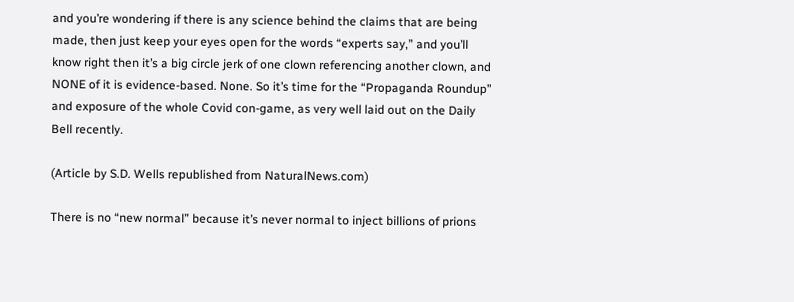and you’re wondering if there is any science behind the claims that are being made, then just keep your eyes open for the words “experts say,” and you’ll know right then it’s a big circle jerk of one clown referencing another clown, and NONE of it is evidence-based. None. So it’s time for the “Propaganda Roundup” and exposure of the whole Covid con-game, as very well laid out on the Daily Bell recently.

(Article by S.D. Wells republished from NaturalNews.com)

There is no “new normal” because it’s never normal to inject billions of prions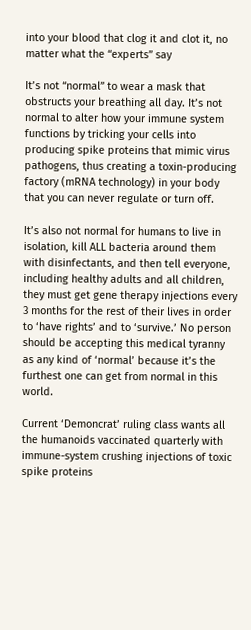into your blood that clog it and clot it, no matter what the “experts” say

It’s not “normal” to wear a mask that obstructs your breathing all day. It’s not normal to alter how your immune system functions by tricking your cells into producing spike proteins that mimic virus pathogens, thus creating a toxin-producing factory (mRNA technology) in your body that you can never regulate or turn off.

It’s also not normal for humans to live in isolation, kill ALL bacteria around them with disinfectants, and then tell everyone, including healthy adults and all children, they must get gene therapy injections every 3 months for the rest of their lives in order to ‘have rights’ and to ‘survive.’ No person should be accepting this medical tyranny as any kind of ‘normal’ because it’s the furthest one can get from normal in this world.

Current ‘Demoncrat’ ruling class wants all the humanoids vaccinated quarterly with immune-system crushing injections of toxic spike proteins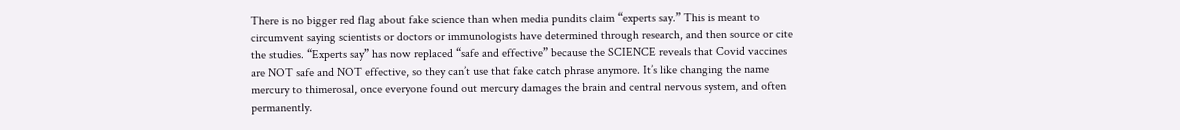There is no bigger red flag about fake science than when media pundits claim “experts say.” This is meant to circumvent saying scientists or doctors or immunologists have determined through research, and then source or cite the studies. “Experts say” has now replaced “safe and effective” because the SCIENCE reveals that Covid vaccines are NOT safe and NOT effective, so they can’t use that fake catch phrase anymore. It’s like changing the name mercury to thimerosal, once everyone found out mercury damages the brain and central nervous system, and often permanently.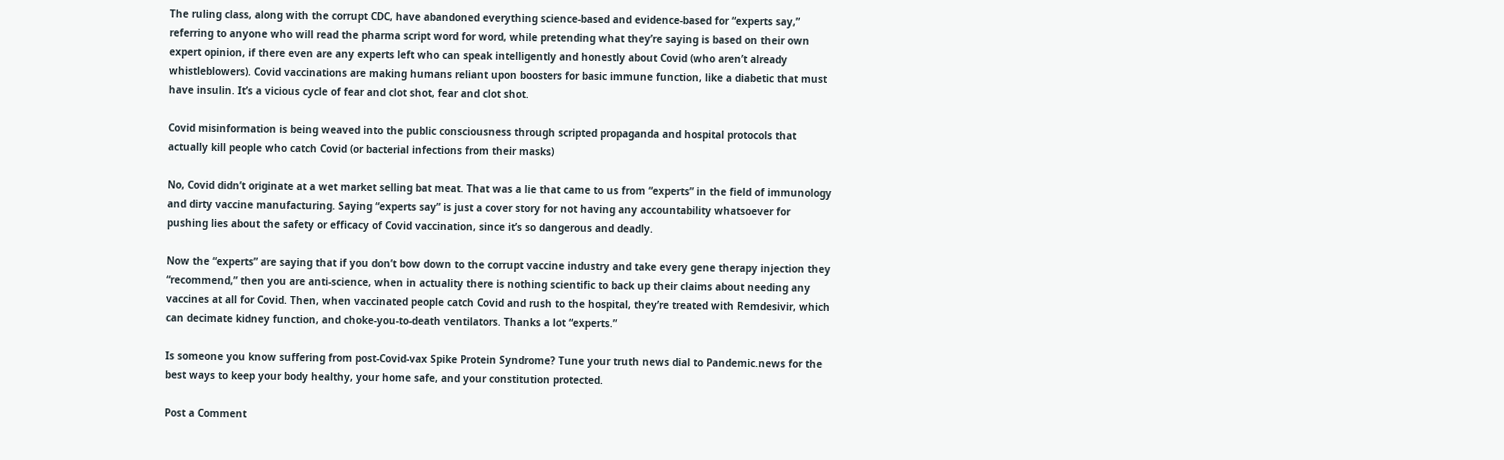The ruling class, along with the corrupt CDC, have abandoned everything science-based and evidence-based for “experts say,” referring to anyone who will read the pharma script word for word, while pretending what they’re saying is based on their own expert opinion, if there even are any experts left who can speak intelligently and honestly about Covid (who aren’t already whistleblowers). Covid vaccinations are making humans reliant upon boosters for basic immune function, like a diabetic that must have insulin. It’s a vicious cycle of fear and clot shot, fear and clot shot.

Covid misinformation is being weaved into the public consciousness through scripted propaganda and hospital protocols that actually kill people who catch Covid (or bacterial infections from their masks)

No, Covid didn’t originate at a wet market selling bat meat. That was a lie that came to us from “experts” in the field of immunology and dirty vaccine manufacturing. Saying “experts say” is just a cover story for not having any accountability whatsoever for pushing lies about the safety or efficacy of Covid vaccination, since it’s so dangerous and deadly.

Now the “experts” are saying that if you don’t bow down to the corrupt vaccine industry and take every gene therapy injection they “recommend,” then you are anti-science, when in actuality there is nothing scientific to back up their claims about needing any vaccines at all for Covid. Then, when vaccinated people catch Covid and rush to the hospital, they’re treated with Remdesivir, which can decimate kidney function, and choke-you-to-death ventilators. Thanks a lot “experts.”

Is someone you know suffering from post-Covid-vax Spike Protein Syndrome? Tune your truth news dial to Pandemic.news for the best ways to keep your body healthy, your home safe, and your constitution protected.

Post a Comment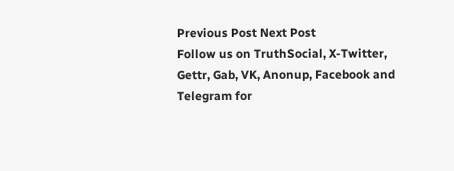Previous Post Next Post
Follow us on TruthSocial, X-Twitter, Gettr, Gab, VK, Anonup, Facebook and Telegram for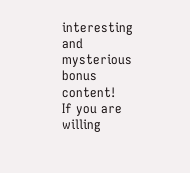interesting and mysterious bonus content!
If you are willing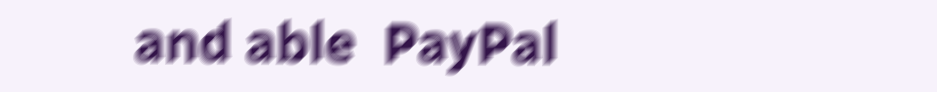and able  PayPal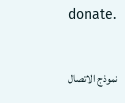donate.

نموذج الاتصال